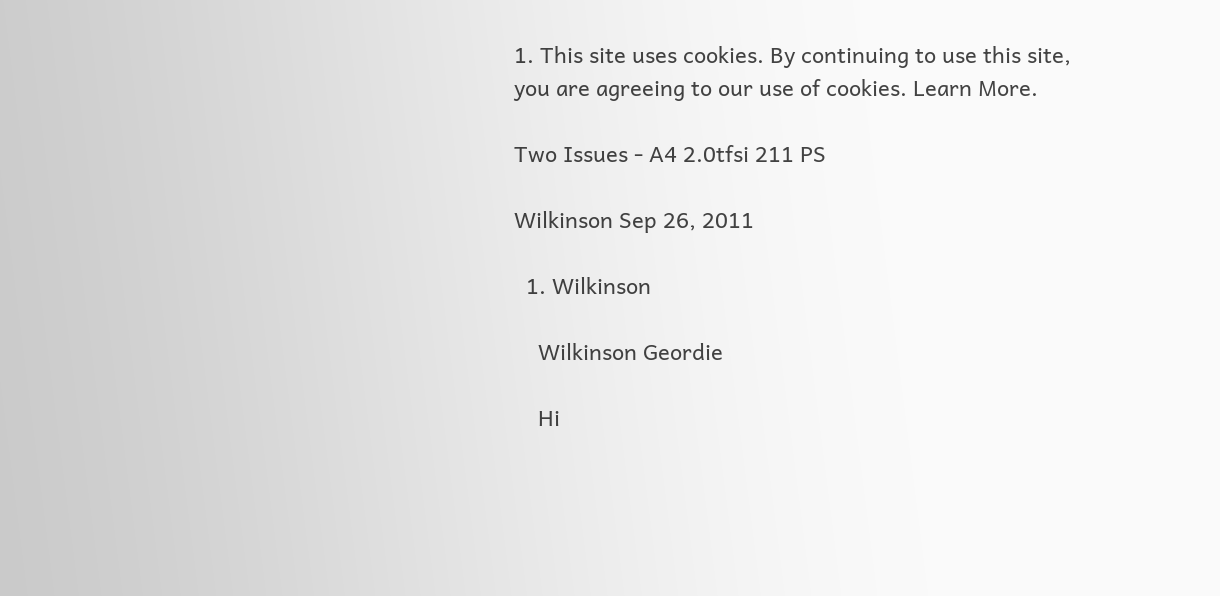1. This site uses cookies. By continuing to use this site, you are agreeing to our use of cookies. Learn More.

Two Issues - A4 2.0tfsi 211 PS

Wilkinson Sep 26, 2011

  1. Wilkinson

    Wilkinson Geordie

    Hi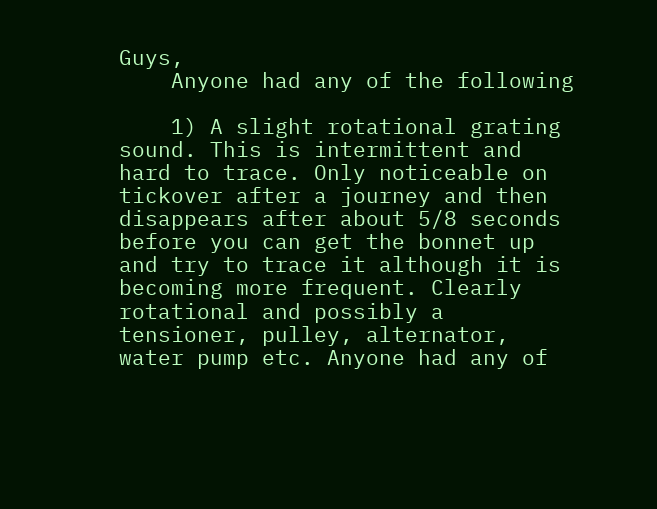Guys,
    Anyone had any of the following

    1) A slight rotational grating sound. This is intermittent and hard to trace. Only noticeable on tickover after a journey and then disappears after about 5/8 seconds before you can get the bonnet up and try to trace it although it is becoming more frequent. Clearly rotational and possibly a tensioner, pulley, alternator, water pump etc. Anyone had any of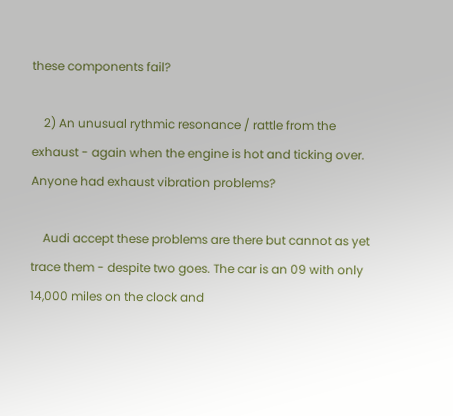these components fail?

    2) An unusual rythmic resonance / rattle from the exhaust - again when the engine is hot and ticking over. Anyone had exhaust vibration problems?

    Audi accept these problems are there but cannot as yet trace them - despite two goes. The car is an 09 with only 14,000 miles on the clock and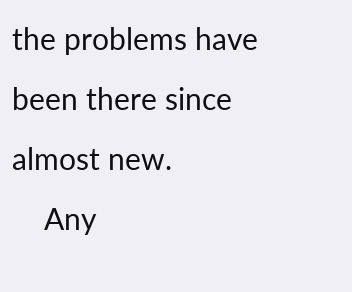the problems have been there since almost new.
    Any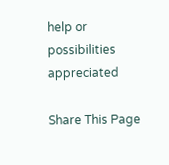help or possibilities appreciated

Share This Page